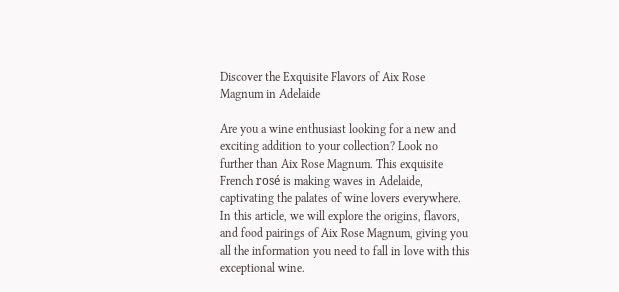Discover the Exquisite Flavors of Aix Rose Magnum in Adelaide

Are you a wine enthusiast looking for a new and exciting addition to your collection? Look no further than Aix Rose Magnum. This exquisite French rosé is making waves in Adelaide, captivating the palates of wine lovers everywhere. In this article, we will explore the origins, flavors, and food pairings of Aix Rose Magnum, giving you all the information you need to fall in love with this exceptional wine.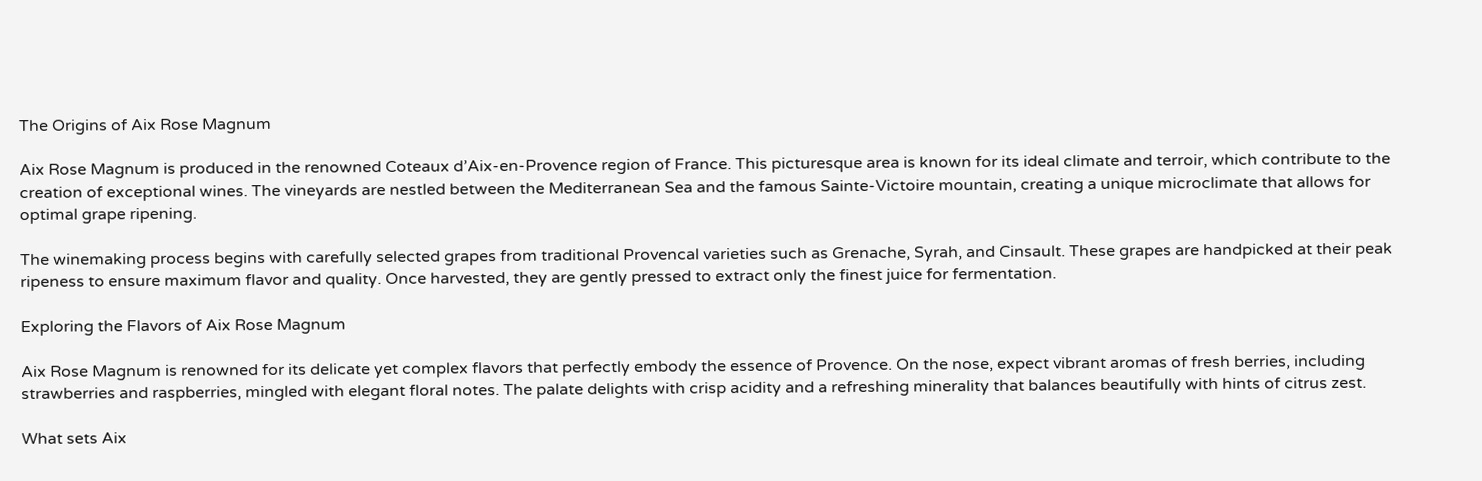The Origins of Aix Rose Magnum

Aix Rose Magnum is produced in the renowned Coteaux d’Aix-en-Provence region of France. This picturesque area is known for its ideal climate and terroir, which contribute to the creation of exceptional wines. The vineyards are nestled between the Mediterranean Sea and the famous Sainte-Victoire mountain, creating a unique microclimate that allows for optimal grape ripening.

The winemaking process begins with carefully selected grapes from traditional Provencal varieties such as Grenache, Syrah, and Cinsault. These grapes are handpicked at their peak ripeness to ensure maximum flavor and quality. Once harvested, they are gently pressed to extract only the finest juice for fermentation.

Exploring the Flavors of Aix Rose Magnum

Aix Rose Magnum is renowned for its delicate yet complex flavors that perfectly embody the essence of Provence. On the nose, expect vibrant aromas of fresh berries, including strawberries and raspberries, mingled with elegant floral notes. The palate delights with crisp acidity and a refreshing minerality that balances beautifully with hints of citrus zest.

What sets Aix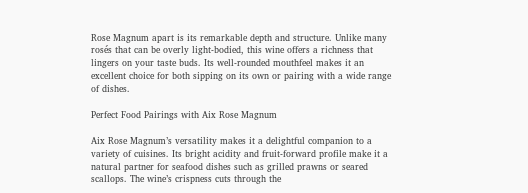Rose Magnum apart is its remarkable depth and structure. Unlike many rosés that can be overly light-bodied, this wine offers a richness that lingers on your taste buds. Its well-rounded mouthfeel makes it an excellent choice for both sipping on its own or pairing with a wide range of dishes.

Perfect Food Pairings with Aix Rose Magnum

Aix Rose Magnum’s versatility makes it a delightful companion to a variety of cuisines. Its bright acidity and fruit-forward profile make it a natural partner for seafood dishes such as grilled prawns or seared scallops. The wine’s crispness cuts through the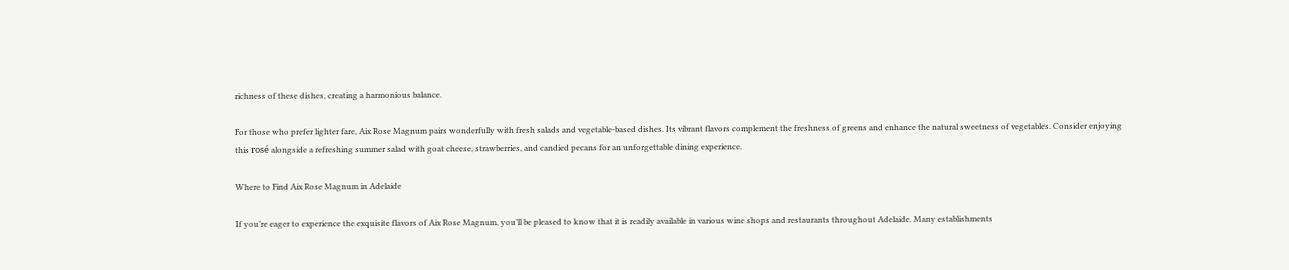richness of these dishes, creating a harmonious balance.

For those who prefer lighter fare, Aix Rose Magnum pairs wonderfully with fresh salads and vegetable-based dishes. Its vibrant flavors complement the freshness of greens and enhance the natural sweetness of vegetables. Consider enjoying this rosé alongside a refreshing summer salad with goat cheese, strawberries, and candied pecans for an unforgettable dining experience.

Where to Find Aix Rose Magnum in Adelaide

If you’re eager to experience the exquisite flavors of Aix Rose Magnum, you’ll be pleased to know that it is readily available in various wine shops and restaurants throughout Adelaide. Many establishments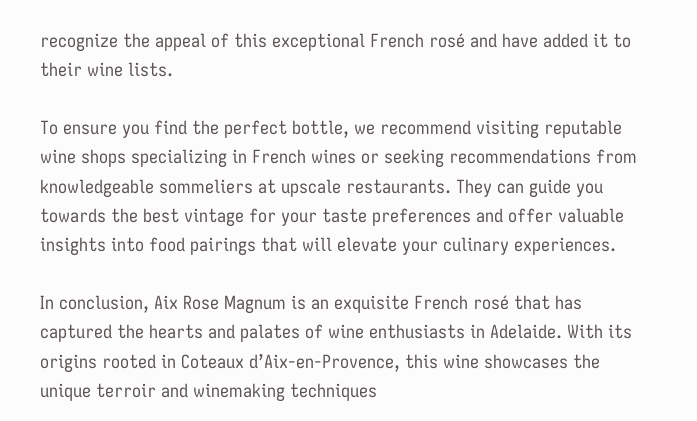recognize the appeal of this exceptional French rosé and have added it to their wine lists.

To ensure you find the perfect bottle, we recommend visiting reputable wine shops specializing in French wines or seeking recommendations from knowledgeable sommeliers at upscale restaurants. They can guide you towards the best vintage for your taste preferences and offer valuable insights into food pairings that will elevate your culinary experiences.

In conclusion, Aix Rose Magnum is an exquisite French rosé that has captured the hearts and palates of wine enthusiasts in Adelaide. With its origins rooted in Coteaux d’Aix-en-Provence, this wine showcases the unique terroir and winemaking techniques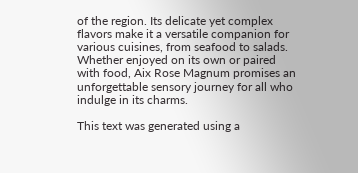of the region. Its delicate yet complex flavors make it a versatile companion for various cuisines, from seafood to salads. Whether enjoyed on its own or paired with food, Aix Rose Magnum promises an unforgettable sensory journey for all who indulge in its charms.

This text was generated using a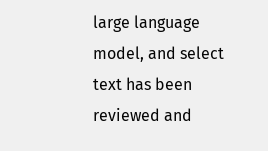large language model, and select text has been reviewed and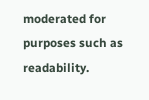moderated for purposes such as readability.